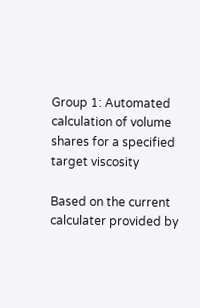Group 1: Automated calculation of volume shares for a specified target viscosity

Based on the current calculater provided by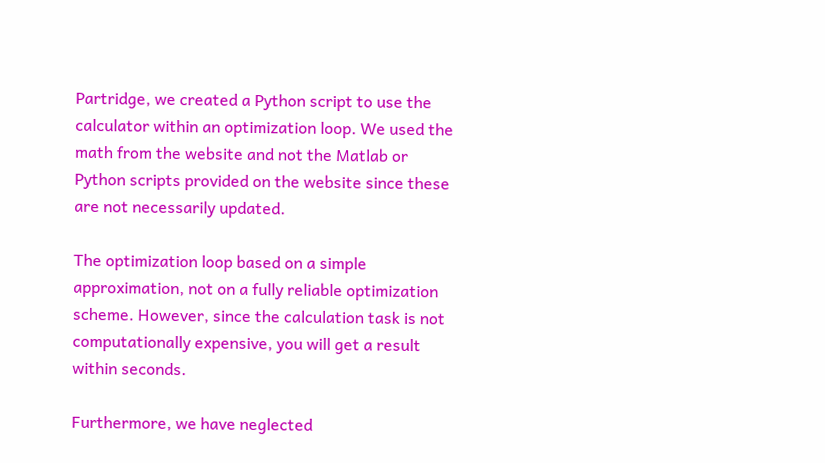Partridge, we created a Python script to use the calculator within an optimization loop. We used the math from the website and not the Matlab or Python scripts provided on the website since these are not necessarily updated.

The optimization loop based on a simple approximation, not on a fully reliable optimization scheme. However, since the calculation task is not computationally expensive, you will get a result within seconds.

Furthermore, we have neglected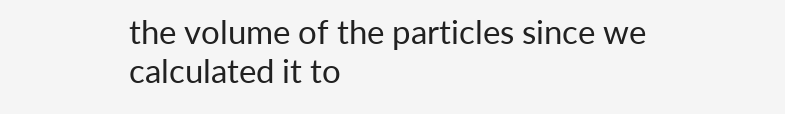the volume of the particles since we calculated it to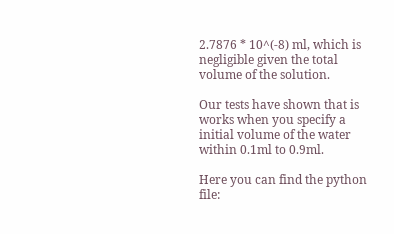2.7876 * 10^(-8) ml, which is negligible given the total volume of the solution.

Our tests have shown that is works when you specify a initial volume of the water within 0.1ml to 0.9ml.

Here you can find the python file: